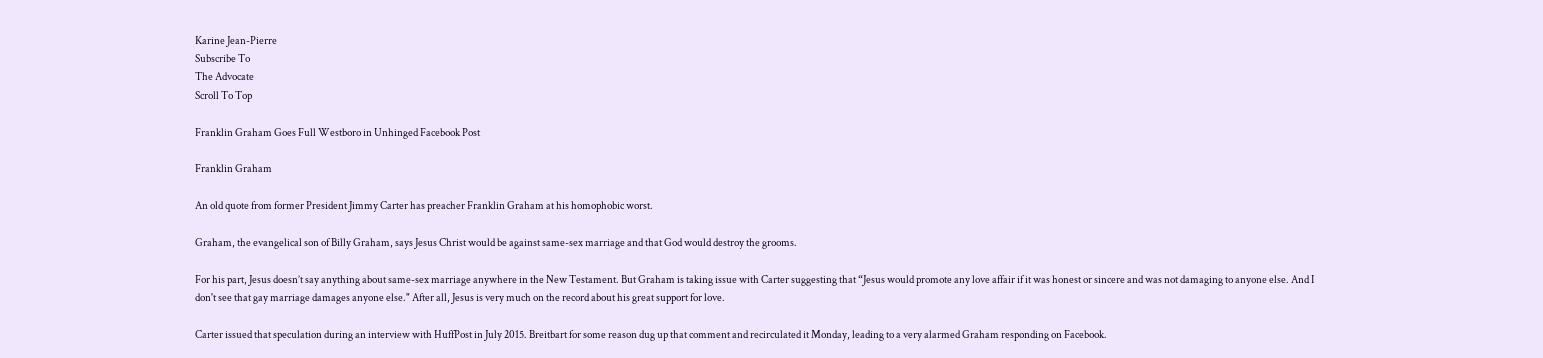Karine Jean-Pierre
Subscribe To
The Advocate
Scroll To Top

Franklin Graham Goes Full Westboro in Unhinged Facebook Post

Franklin Graham

An old quote from former President Jimmy Carter has preacher Franklin Graham at his homophobic worst.

Graham, the evangelical son of Billy Graham, says Jesus Christ would be against same-sex marriage and that God would destroy the grooms.

For his part, Jesus doesn’t say anything about same-sex marriage anywhere in the New Testament. But Graham is taking issue with Carter suggesting that “Jesus would promote any love affair if it was honest or sincere and was not damaging to anyone else. And I don't see that gay marriage damages anyone else." After all, Jesus is very much on the record about his great support for love.

Carter issued that speculation during an interview with HuffPost in July 2015. Breitbart for some reason dug up that comment and recirculated it Monday, leading to a very alarmed Graham responding on Facebook.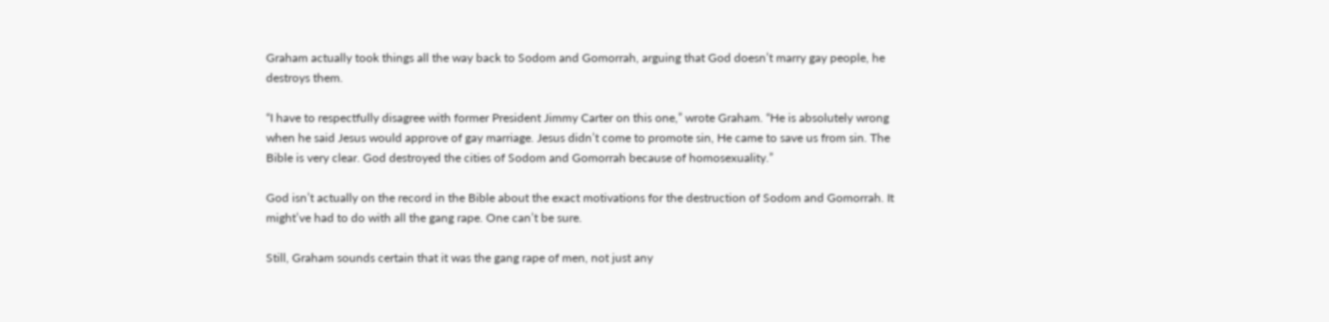Graham actually took things all the way back to Sodom and Gomorrah, arguing that God doesn’t marry gay people, he destroys them.

“I have to respectfully disagree with former President Jimmy Carter on this one,” wrote Graham. “He is absolutely wrong when he said Jesus would approve of gay marriage. Jesus didn’t come to promote sin, He came to save us from sin. The Bible is very clear. God destroyed the cities of Sodom and Gomorrah because of homosexuality.”

God isn’t actually on the record in the Bible about the exact motivations for the destruction of Sodom and Gomorrah. It might’ve had to do with all the gang rape. One can’t be sure.

Still, Graham sounds certain that it was the gang rape of men, not just any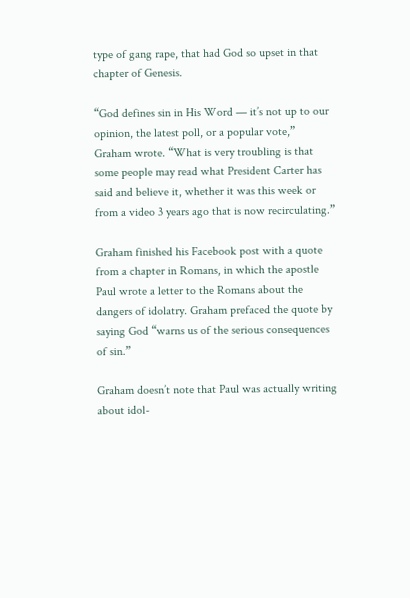type of gang rape, that had God so upset in that chapter of Genesis.

“God defines sin in His Word — it’s not up to our opinion, the latest poll, or a popular vote,” Graham wrote. “What is very troubling is that some people may read what President Carter has said and believe it, whether it was this week or from a video 3 years ago that is now recirculating.”

Graham finished his Facebook post with a quote from a chapter in Romans, in which the apostle Paul wrote a letter to the Romans about the dangers of idolatry. Graham prefaced the quote by saying God “warns us of the serious consequences of sin.”

Graham doesn’t note that Paul was actually writing about idol-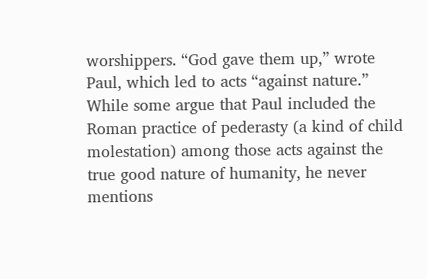worshippers. “God gave them up,” wrote Paul, which led to acts “against nature.” While some argue that Paul included the Roman practice of pederasty (a kind of child molestation) among those acts against the true good nature of humanity, he never mentions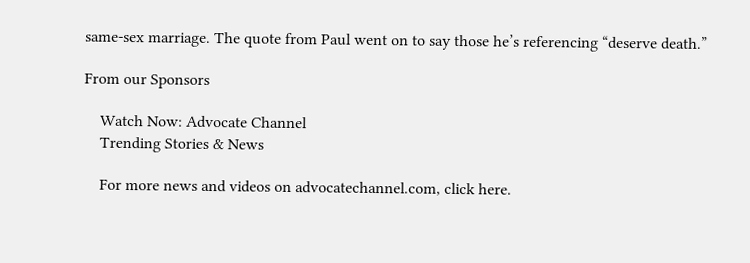same-sex marriage. The quote from Paul went on to say those he’s referencing “deserve death.”

From our Sponsors

    Watch Now: Advocate Channel
    Trending Stories & News

    For more news and videos on advocatechannel.com, click here.